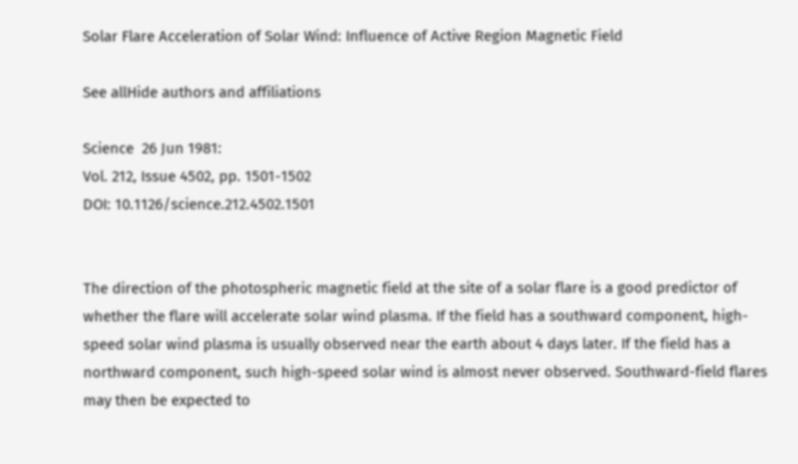Solar Flare Acceleration of Solar Wind: Influence of Active Region Magnetic Field

See allHide authors and affiliations

Science  26 Jun 1981:
Vol. 212, Issue 4502, pp. 1501-1502
DOI: 10.1126/science.212.4502.1501


The direction of the photospheric magnetic field at the site of a solar flare is a good predictor of whether the flare will accelerate solar wind plasma. If the field has a southward component, high-speed solar wind plasma is usually observed near the earth about 4 days later. If the field has a northward component, such high-speed solar wind is almost never observed. Southward-field flares may then be expected to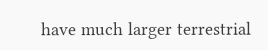have much larger terrestrial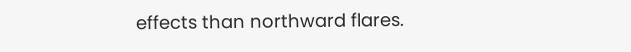effects than northward flares.